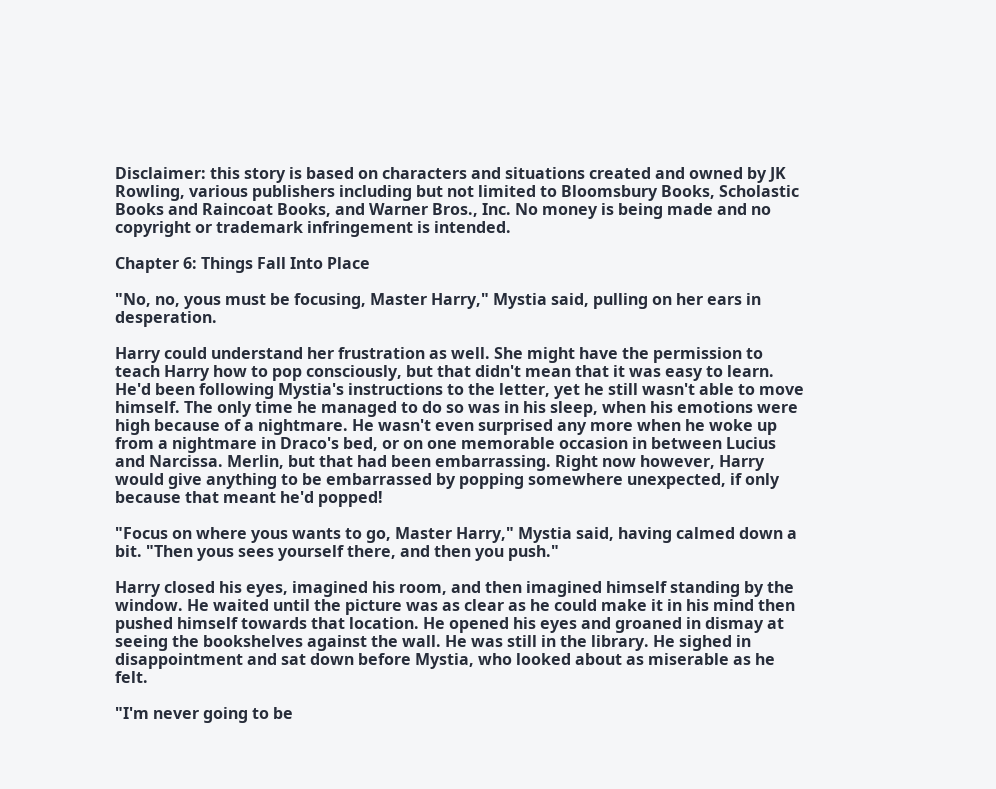Disclaimer: this story is based on characters and situations created and owned by JK Rowling, various publishers including but not limited to Bloomsbury Books, Scholastic Books and Raincoat Books, and Warner Bros., Inc. No money is being made and no copyright or trademark infringement is intended.

Chapter 6: Things Fall Into Place

"No, no, yous must be focusing, Master Harry," Mystia said, pulling on her ears in desperation.

Harry could understand her frustration as well. She might have the permission to teach Harry how to pop consciously, but that didn't mean that it was easy to learn. He'd been following Mystia's instructions to the letter, yet he still wasn't able to move himself. The only time he managed to do so was in his sleep, when his emotions were high because of a nightmare. He wasn't even surprised any more when he woke up from a nightmare in Draco's bed, or on one memorable occasion in between Lucius and Narcissa. Merlin, but that had been embarrassing. Right now however, Harry would give anything to be embarrassed by popping somewhere unexpected, if only because that meant he'd popped!

"Focus on where yous wants to go, Master Harry," Mystia said, having calmed down a bit. "Then yous sees yourself there, and then you push."

Harry closed his eyes, imagined his room, and then imagined himself standing by the window. He waited until the picture was as clear as he could make it in his mind then pushed himself towards that location. He opened his eyes and groaned in dismay at seeing the bookshelves against the wall. He was still in the library. He sighed in disappointment and sat down before Mystia, who looked about as miserable as he felt.

"I'm never going to be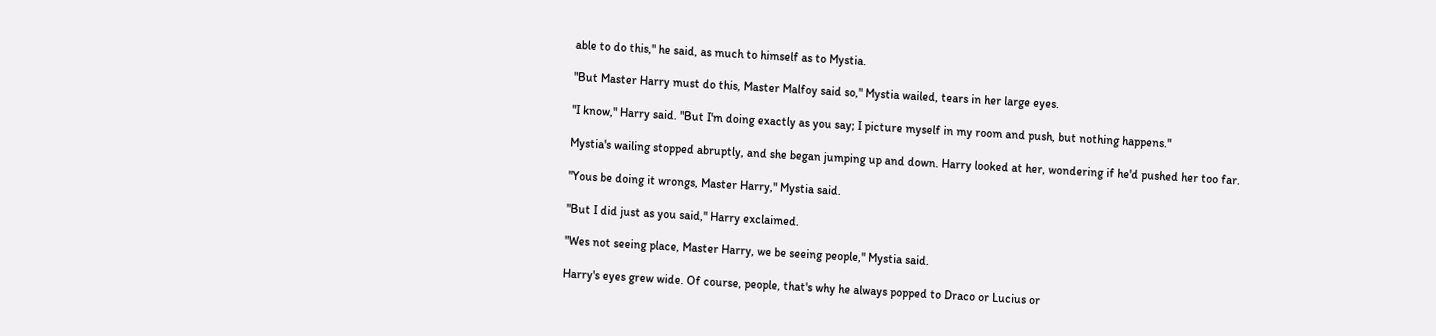able to do this," he said, as much to himself as to Mystia.

"But Master Harry must do this, Master Malfoy said so," Mystia wailed, tears in her large eyes.

"I know," Harry said. "But I'm doing exactly as you say; I picture myself in my room and push, but nothing happens."

Mystia's wailing stopped abruptly, and she began jumping up and down. Harry looked at her, wondering if he'd pushed her too far.

"Yous be doing it wrongs, Master Harry," Mystia said.

"But I did just as you said," Harry exclaimed.

"Wes not seeing place, Master Harry, we be seeing people," Mystia said.

Harry's eyes grew wide. Of course, people, that's why he always popped to Draco or Lucius or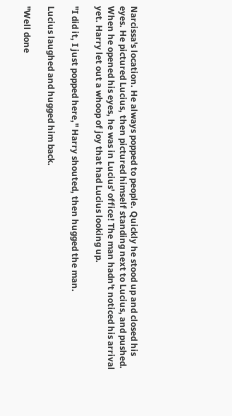Narcissa's location. He always popped to people. Quickly he stood up and closed his eyes. He pictured Lucius, then pictured himself standing next to Lucius, and pushed. When he opened his eyes, he was in Lucius' office! The man hadn't noticed his arrival yet. Harry let out a whoop of joy that had Lucius looking up.

"I did it, I just popped here," Harry shouted, then hugged the man.

Lucius laughed and hugged him back.

"Well done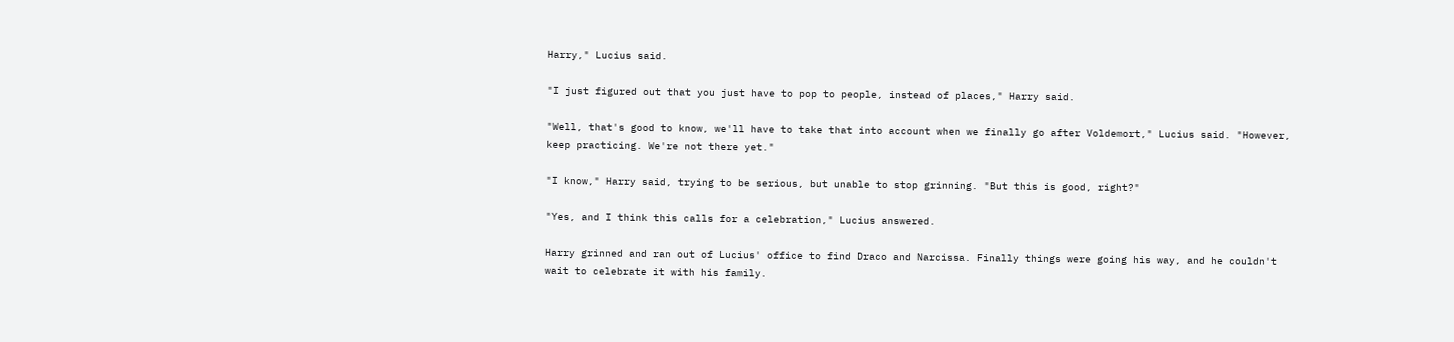Harry," Lucius said.

"I just figured out that you just have to pop to people, instead of places," Harry said.

"Well, that's good to know, we'll have to take that into account when we finally go after Voldemort," Lucius said. "However, keep practicing. We're not there yet."

"I know," Harry said, trying to be serious, but unable to stop grinning. "But this is good, right?"

"Yes, and I think this calls for a celebration," Lucius answered.

Harry grinned and ran out of Lucius' office to find Draco and Narcissa. Finally things were going his way, and he couldn't wait to celebrate it with his family.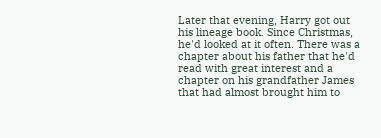Later that evening, Harry got out his lineage book. Since Christmas, he'd looked at it often. There was a chapter about his father that he'd read with great interest and a chapter on his grandfather James that had almost brought him to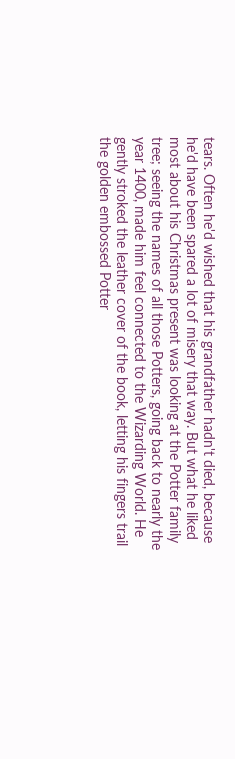tears. Often he'd wished that his grandfather hadn't died, because he'd have been spared a lot of misery that way. But what he liked most about his Christmas present was looking at the Potter family tree; seeing the names of all those Potters, going back to nearly the year 1400, made him feel connected to the Wizarding World. He gently stroked the leather cover of the book, letting his fingers trail the golden embossed Potter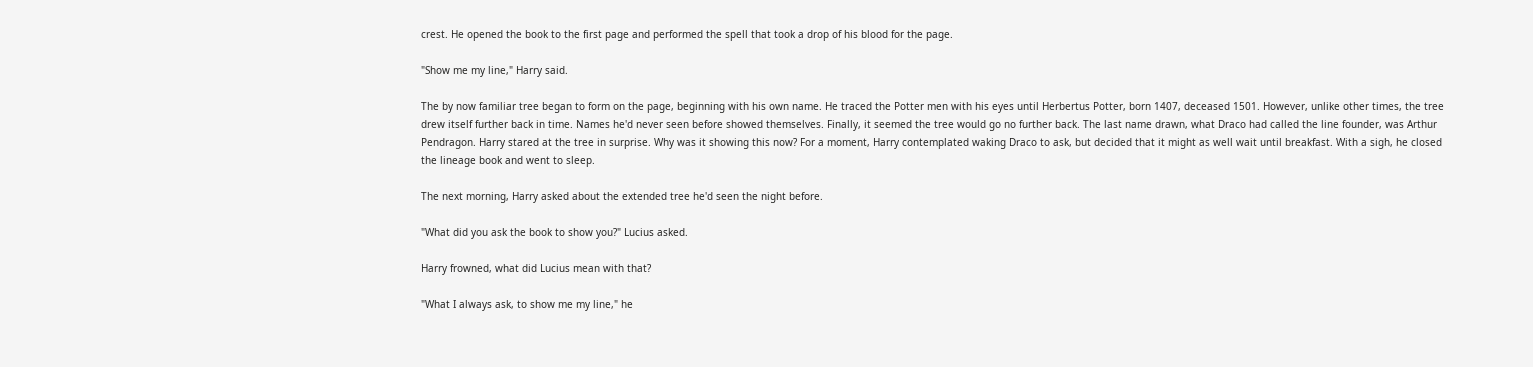crest. He opened the book to the first page and performed the spell that took a drop of his blood for the page.

"Show me my line," Harry said.

The by now familiar tree began to form on the page, beginning with his own name. He traced the Potter men with his eyes until Herbertus Potter, born 1407, deceased 1501. However, unlike other times, the tree drew itself further back in time. Names he'd never seen before showed themselves. Finally, it seemed the tree would go no further back. The last name drawn, what Draco had called the line founder, was Arthur Pendragon. Harry stared at the tree in surprise. Why was it showing this now? For a moment, Harry contemplated waking Draco to ask, but decided that it might as well wait until breakfast. With a sigh, he closed the lineage book and went to sleep.

The next morning, Harry asked about the extended tree he'd seen the night before.

"What did you ask the book to show you?" Lucius asked.

Harry frowned, what did Lucius mean with that?

"What I always ask, to show me my line," he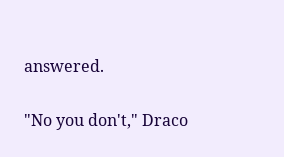answered.

"No you don't," Draco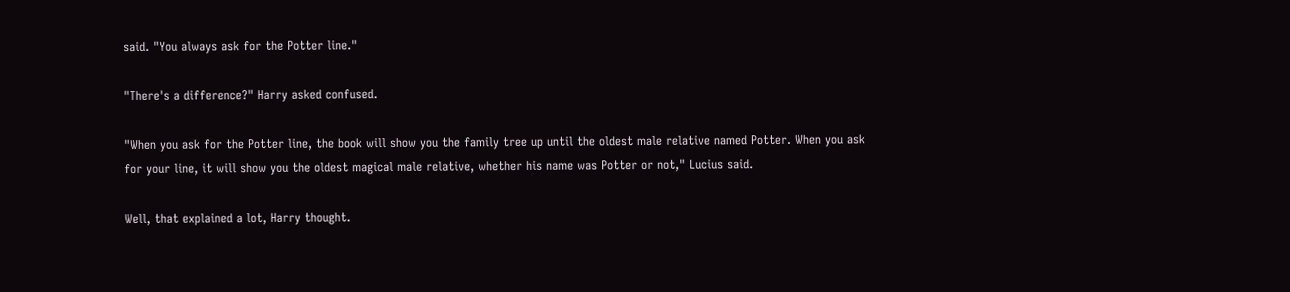said. "You always ask for the Potter line."

"There's a difference?" Harry asked confused.

"When you ask for the Potter line, the book will show you the family tree up until the oldest male relative named Potter. When you ask for your line, it will show you the oldest magical male relative, whether his name was Potter or not," Lucius said.

Well, that explained a lot, Harry thought.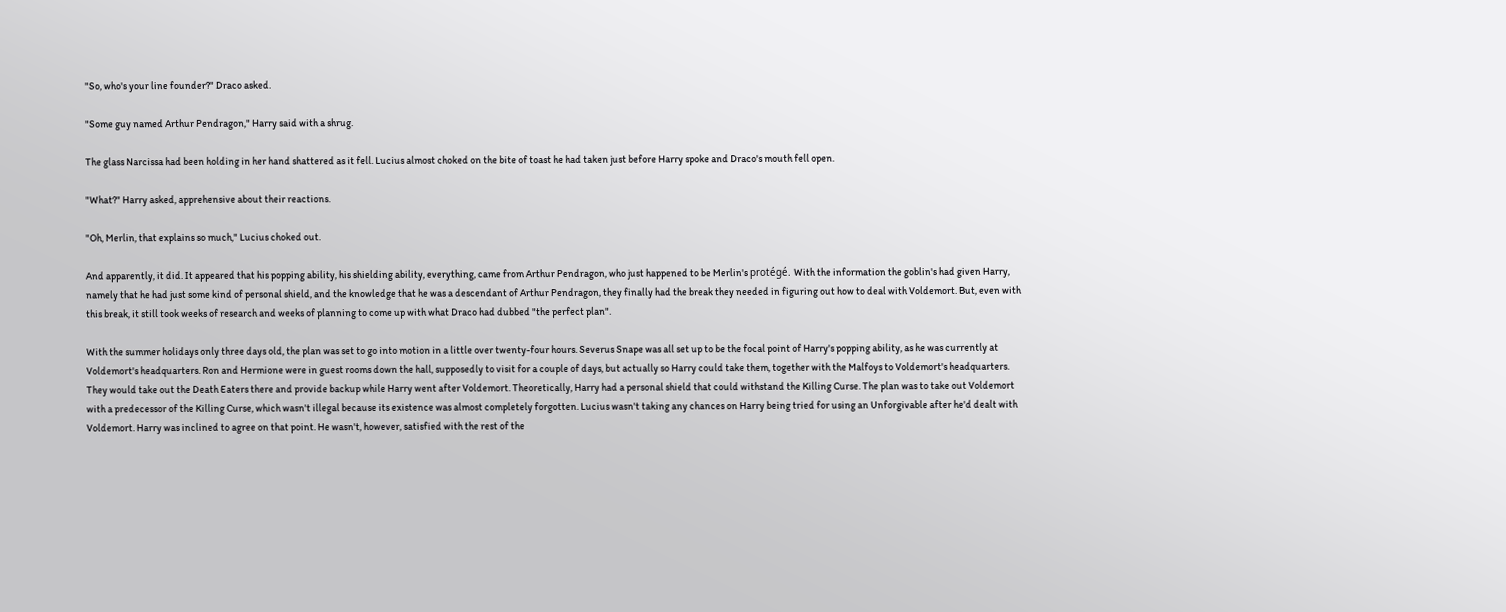"So, who's your line founder?" Draco asked.

"Some guy named Arthur Pendragon," Harry said with a shrug.

The glass Narcissa had been holding in her hand shattered as it fell. Lucius almost choked on the bite of toast he had taken just before Harry spoke and Draco's mouth fell open.

"What?" Harry asked, apprehensive about their reactions.

"Oh, Merlin, that explains so much," Lucius choked out.

And apparently, it did. It appeared that his popping ability, his shielding ability, everything, came from Arthur Pendragon, who just happened to be Merlin's protégé. With the information the goblin's had given Harry, namely that he had just some kind of personal shield, and the knowledge that he was a descendant of Arthur Pendragon, they finally had the break they needed in figuring out how to deal with Voldemort. But, even with this break, it still took weeks of research and weeks of planning to come up with what Draco had dubbed "the perfect plan".

With the summer holidays only three days old, the plan was set to go into motion in a little over twenty-four hours. Severus Snape was all set up to be the focal point of Harry's popping ability, as he was currently at Voldemort's headquarters. Ron and Hermione were in guest rooms down the hall, supposedly to visit for a couple of days, but actually so Harry could take them, together with the Malfoys to Voldemort's headquarters. They would take out the Death Eaters there and provide backup while Harry went after Voldemort. Theoretically, Harry had a personal shield that could withstand the Killing Curse. The plan was to take out Voldemort with a predecessor of the Killing Curse, which wasn't illegal because its existence was almost completely forgotten. Lucius wasn't taking any chances on Harry being tried for using an Unforgivable after he'd dealt with Voldemort. Harry was inclined to agree on that point. He wasn't, however, satisfied with the rest of the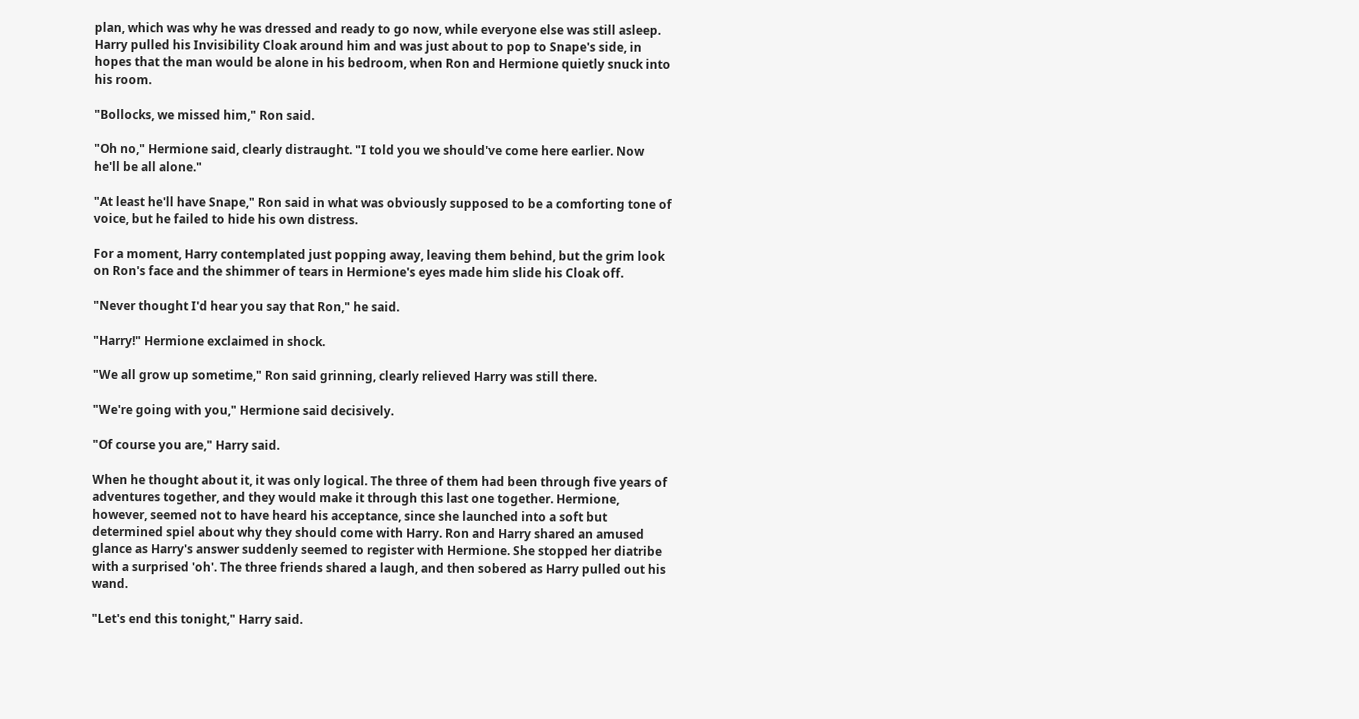plan, which was why he was dressed and ready to go now, while everyone else was still asleep. Harry pulled his Invisibility Cloak around him and was just about to pop to Snape's side, in hopes that the man would be alone in his bedroom, when Ron and Hermione quietly snuck into his room.

"Bollocks, we missed him," Ron said.

"Oh no," Hermione said, clearly distraught. "I told you we should've come here earlier. Now he'll be all alone."

"At least he'll have Snape," Ron said in what was obviously supposed to be a comforting tone of voice, but he failed to hide his own distress.

For a moment, Harry contemplated just popping away, leaving them behind, but the grim look on Ron's face and the shimmer of tears in Hermione's eyes made him slide his Cloak off.

"Never thought I'd hear you say that Ron," he said.

"Harry!" Hermione exclaimed in shock.

"We all grow up sometime," Ron said grinning, clearly relieved Harry was still there.

"We're going with you," Hermione said decisively.

"Of course you are," Harry said.

When he thought about it, it was only logical. The three of them had been through five years of adventures together, and they would make it through this last one together. Hermione, however, seemed not to have heard his acceptance, since she launched into a soft but determined spiel about why they should come with Harry. Ron and Harry shared an amused glance as Harry's answer suddenly seemed to register with Hermione. She stopped her diatribe with a surprised 'oh'. The three friends shared a laugh, and then sobered as Harry pulled out his wand.

"Let's end this tonight," Harry said.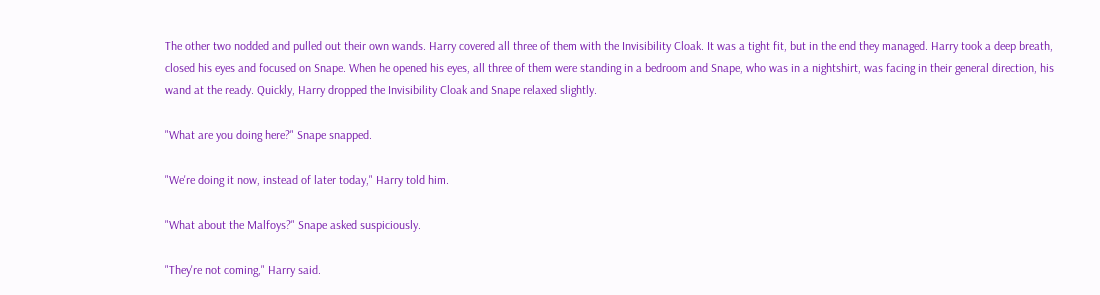The other two nodded and pulled out their own wands. Harry covered all three of them with the Invisibility Cloak. It was a tight fit, but in the end they managed. Harry took a deep breath, closed his eyes and focused on Snape. When he opened his eyes, all three of them were standing in a bedroom and Snape, who was in a nightshirt, was facing in their general direction, his wand at the ready. Quickly, Harry dropped the Invisibility Cloak and Snape relaxed slightly.

"What are you doing here?" Snape snapped.

"We're doing it now, instead of later today," Harry told him.

"What about the Malfoys?" Snape asked suspiciously.

"They're not coming," Harry said.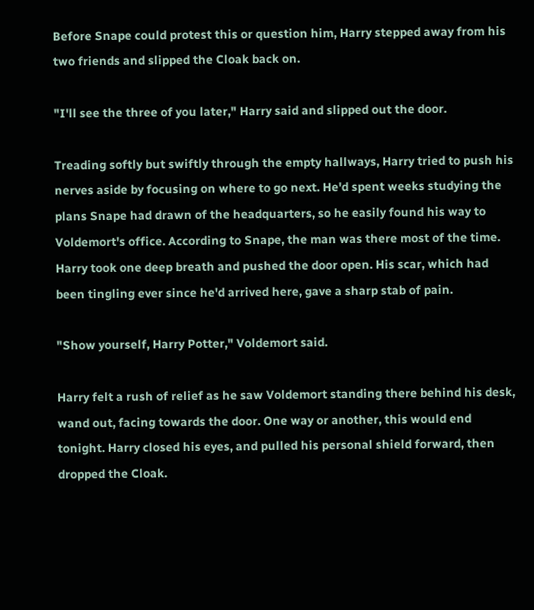Before Snape could protest this or question him, Harry stepped away from his two friends and slipped the Cloak back on.

"I'll see the three of you later," Harry said and slipped out the door.

Treading softly but swiftly through the empty hallways, Harry tried to push his nerves aside by focusing on where to go next. He'd spent weeks studying the plans Snape had drawn of the headquarters, so he easily found his way to Voldemort's office. According to Snape, the man was there most of the time. Harry took one deep breath and pushed the door open. His scar, which had been tingling ever since he'd arrived here, gave a sharp stab of pain.

"Show yourself, Harry Potter," Voldemort said.

Harry felt a rush of relief as he saw Voldemort standing there behind his desk, wand out, facing towards the door. One way or another, this would end tonight. Harry closed his eyes, and pulled his personal shield forward, then dropped the Cloak.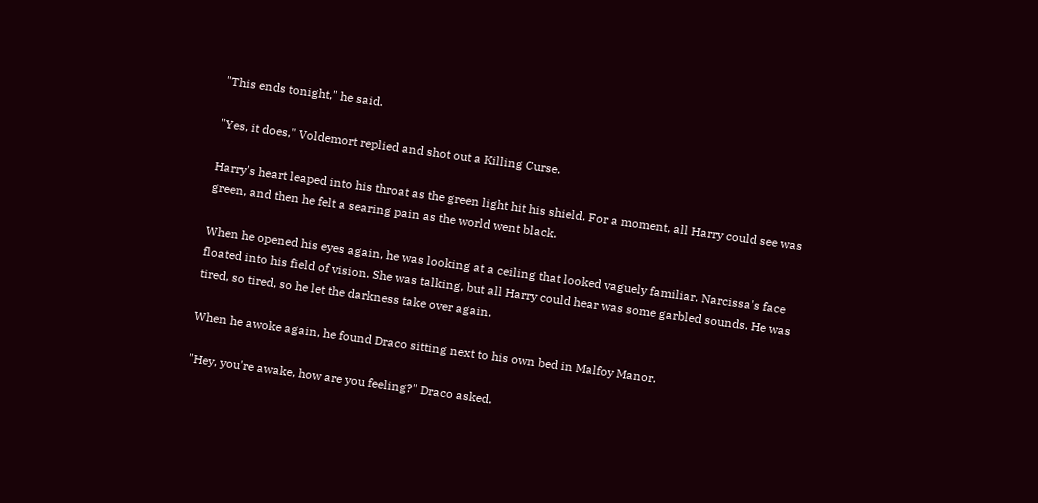"This ends tonight," he said.

"Yes, it does," Voldemort replied and shot out a Killing Curse.

Harry's heart leaped into his throat as the green light hit his shield. For a moment, all Harry could see was green, and then he felt a searing pain as the world went black.

When he opened his eyes again, he was looking at a ceiling that looked vaguely familiar. Narcissa's face floated into his field of vision. She was talking, but all Harry could hear was some garbled sounds. He was tired, so tired, so he let the darkness take over again.

When he awoke again, he found Draco sitting next to his own bed in Malfoy Manor.

"Hey, you're awake, how are you feeling?" Draco asked.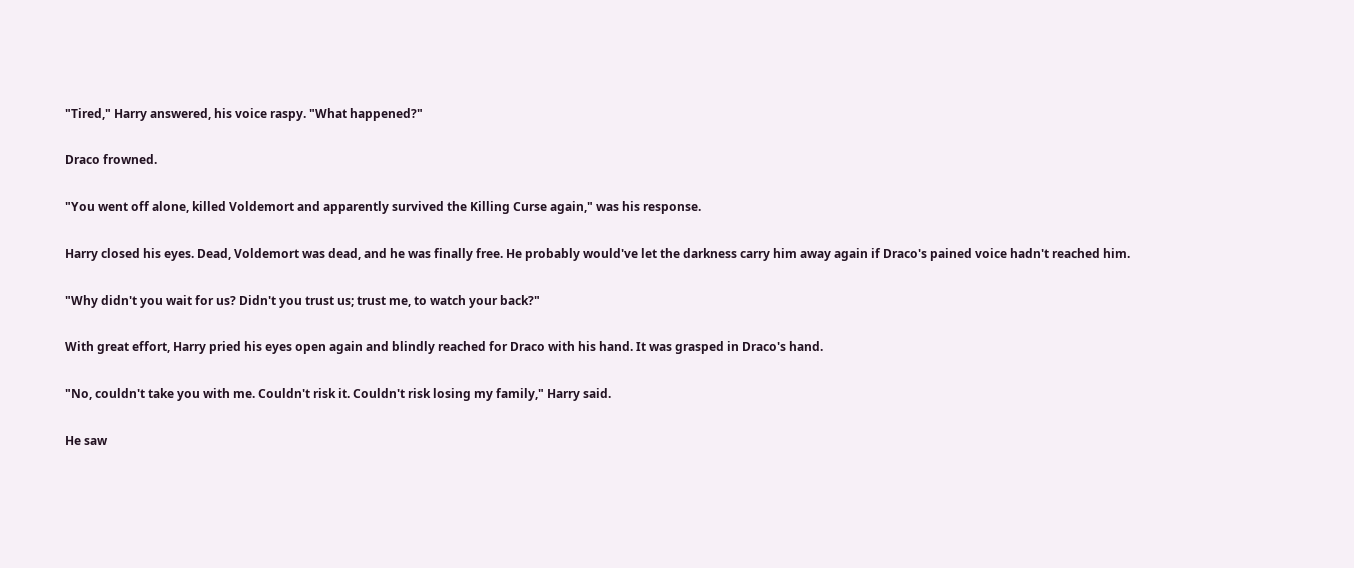"Tired," Harry answered, his voice raspy. "What happened?"

Draco frowned.

"You went off alone, killed Voldemort and apparently survived the Killing Curse again," was his response.

Harry closed his eyes. Dead, Voldemort was dead, and he was finally free. He probably would've let the darkness carry him away again if Draco's pained voice hadn't reached him.

"Why didn't you wait for us? Didn't you trust us; trust me, to watch your back?"

With great effort, Harry pried his eyes open again and blindly reached for Draco with his hand. It was grasped in Draco's hand.

"No, couldn't take you with me. Couldn't risk it. Couldn't risk losing my family," Harry said.

He saw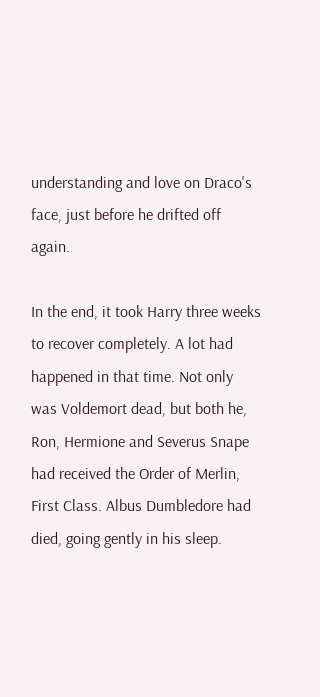understanding and love on Draco's face, just before he drifted off again.

In the end, it took Harry three weeks to recover completely. A lot had happened in that time. Not only was Voldemort dead, but both he, Ron, Hermione and Severus Snape had received the Order of Merlin, First Class. Albus Dumbledore had died, going gently in his sleep.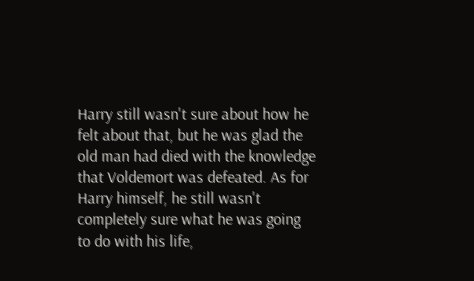Harry still wasn't sure about how he felt about that, but he was glad the old man had died with the knowledge that Voldemort was defeated. As for Harry himself, he still wasn't completely sure what he was going to do with his life,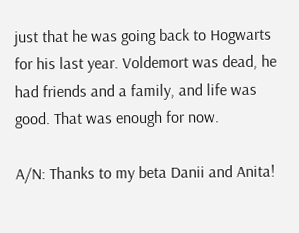just that he was going back to Hogwarts for his last year. Voldemort was dead, he had friends and a family, and life was good. That was enough for now.

A/N: Thanks to my beta Danii and Anita!